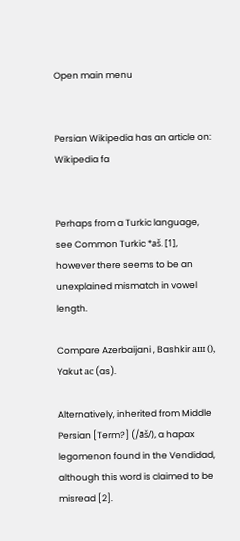Open main menu


Persian Wikipedia has an article on:
Wikipedia fa


Perhaps from a Turkic language, see Common Turkic *aš. [1], however there seems to be an unexplained mismatch in vowel length.

Compare Azerbaijani , Bashkir аш (), Yakut ас (as).

Alternatively, inherited from Middle Persian [Term?] (/āš/), a hapax legomenon found in the Vendidad, although this word is claimed to be misread [2].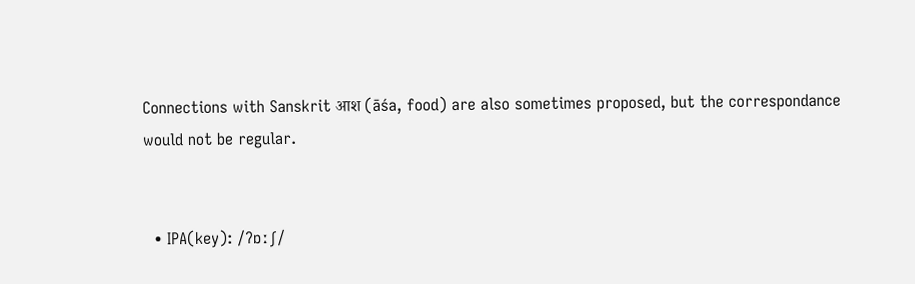Connections with Sanskrit आश (āśa, food) are also sometimes proposed, but the correspondance would not be regular.


  • IPA(key): /ʔɒːʃ/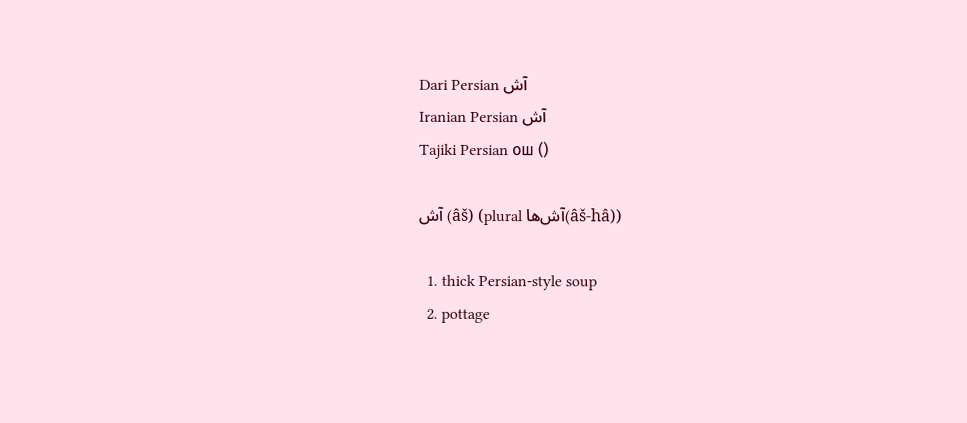Dari Persian آش
Iranian Persian آش
Tajiki Persian ош ()

آش (âš) (plural آش‌ها(âš-hâ))

  1. thick Persian-style soup
  2. pottage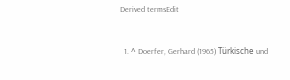Derived termsEdit


  1. ^ Doerfer, Gerhard (1965) Türkische und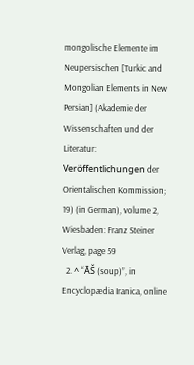mongolische Elemente im Neupersischen [Turkic and Mongolian Elements in New Persian] (Akademie der Wissenschaften und der Literatur: Veröffentlichungen der Orientalischen Kommission; 19) (in German), volume 2, Wiesbaden: Franz Steiner Verlag, page 59
  2. ^ “ĀŠ (soup)”, in Encyclopædia Iranica, online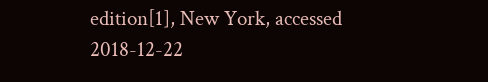edition[1], New York, accessed 2018-12-22